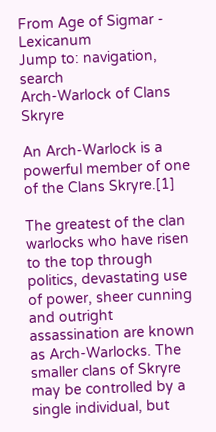From Age of Sigmar - Lexicanum
Jump to: navigation, search
Arch-Warlock of Clans Skryre

An Arch-Warlock is a powerful member of one of the Clans Skryre.[1]

The greatest of the clan warlocks who have risen to the top through politics, devastating use of power, sheer cunning and outright assassination are known as Arch-Warlocks. The smaller clans of Skryre may be controlled by a single individual, but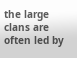the large clans are often led by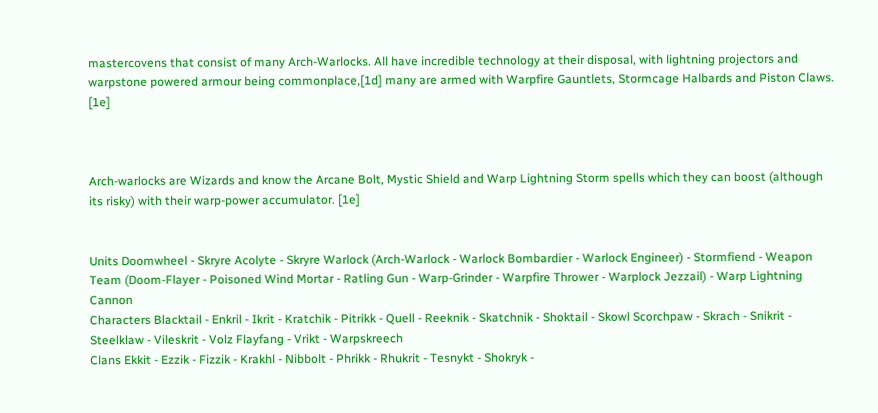mastercovens that consist of many Arch-Warlocks. All have incredible technology at their disposal, with lightning projectors and warpstone powered armour being commonplace,[1d] many are armed with Warpfire Gauntlets, Stormcage Halbards and Piston Claws. [1e]



Arch-warlocks are Wizards and know the Arcane Bolt, Mystic Shield and Warp Lightning Storm spells which they can boost (although its risky) with their warp-power accumulator. [1e]


Units Doomwheel - Skryre Acolyte - Skryre Warlock (Arch-Warlock - Warlock Bombardier - Warlock Engineer) - Stormfiend - Weapon Team (Doom-Flayer - Poisoned Wind Mortar - Ratling Gun - Warp-Grinder - Warpfire Thrower - Warplock Jezzail) - Warp Lightning Cannon
Characters Blacktail - Enkril - Ikrit - Kratchik - Pitrikk - Quell - Reeknik - Skatchnik - Shoktail - Skowl Scorchpaw - Skrach - Snikrit - Steelklaw - Vileskrit - Volz Flayfang - Vrikt - Warpskreech
Clans Ekkit - Ezzik - Fizzik - Krakhl - Nibbolt - Phrikk - Rhukrit - Tesnykt - Shokryk -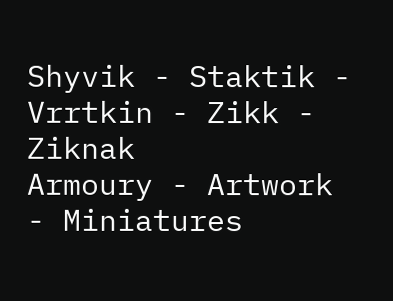Shyvik - Staktik - Vrrtkin - Zikk - Ziknak
Armoury - Artwork - Miniatures